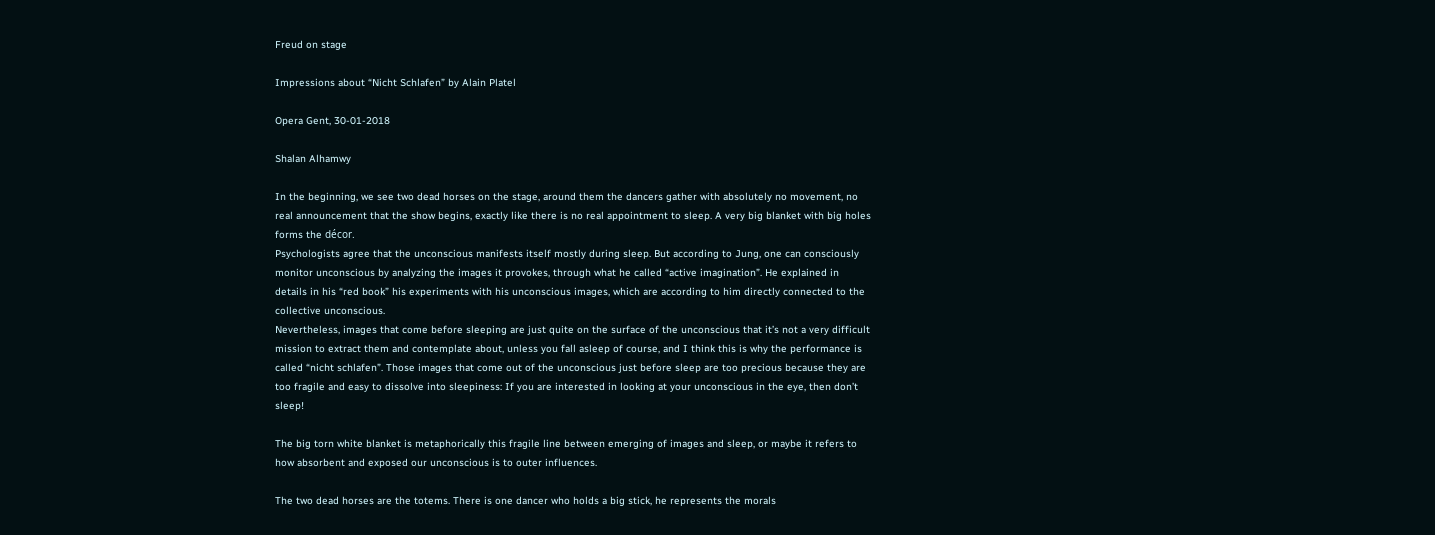Freud on stage

Impressions about “Nicht Schlafen” by Alain Platel

Opera Gent, 30-01-2018

Shalan Alhamwy

In the beginning, we see two dead horses on the stage, around them the dancers gather with absolutely no movement, no real announcement that the show begins, exactly like there is no real appointment to sleep. A very big blanket with big holes forms the décor.
Psychologists agree that the unconscious manifests itself mostly during sleep. But according to Jung, one can consciously monitor unconscious by analyzing the images it provokes, through what he called “active imagination”. He explained in details in his “red book” his experiments with his unconscious images, which are according to him directly connected to the collective unconscious.
Nevertheless, images that come before sleeping are just quite on the surface of the unconscious that it’s not a very difficult mission to extract them and contemplate about, unless you fall asleep of course, and I think this is why the performance is called “nicht schlafen”. Those images that come out of the unconscious just before sleep are too precious because they are too fragile and easy to dissolve into sleepiness: If you are interested in looking at your unconscious in the eye, then don’t sleep!

The big torn white blanket is metaphorically this fragile line between emerging of images and sleep, or maybe it refers to how absorbent and exposed our unconscious is to outer influences.

The two dead horses are the totems. There is one dancer who holds a big stick, he represents the morals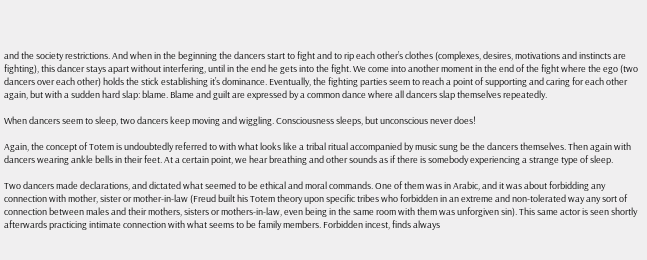and the society restrictions. And when in the beginning the dancers start to fight and to rip each other’s clothes (complexes, desires, motivations and instincts are fighting), this dancer stays apart without interfering, until in the end he gets into the fight. We come into another moment in the end of the fight where the ego (two dancers over each other) holds the stick establishing it’s dominance. Eventually, the fighting parties seem to reach a point of supporting and caring for each other again, but with a sudden hard slap: blame. Blame and guilt are expressed by a common dance where all dancers slap themselves repeatedly.

When dancers seem to sleep, two dancers keep moving and wiggling. Consciousness sleeps, but unconscious never does!

Again, the concept of Totem is undoubtedly referred to with what looks like a tribal ritual accompanied by music sung be the dancers themselves. Then again with dancers wearing ankle bells in their feet. At a certain point, we hear breathing and other sounds as if there is somebody experiencing a strange type of sleep.

Two dancers made declarations, and dictated what seemed to be ethical and moral commands. One of them was in Arabic, and it was about forbidding any connection with mother, sister or mother-in-law (Freud built his Totem theory upon specific tribes who forbidden in an extreme and non-tolerated way any sort of connection between males and their mothers, sisters or mothers-in-law, even being in the same room with them was unforgiven sin). This same actor is seen shortly afterwards practicing intimate connection with what seems to be family members. Forbidden incest, finds always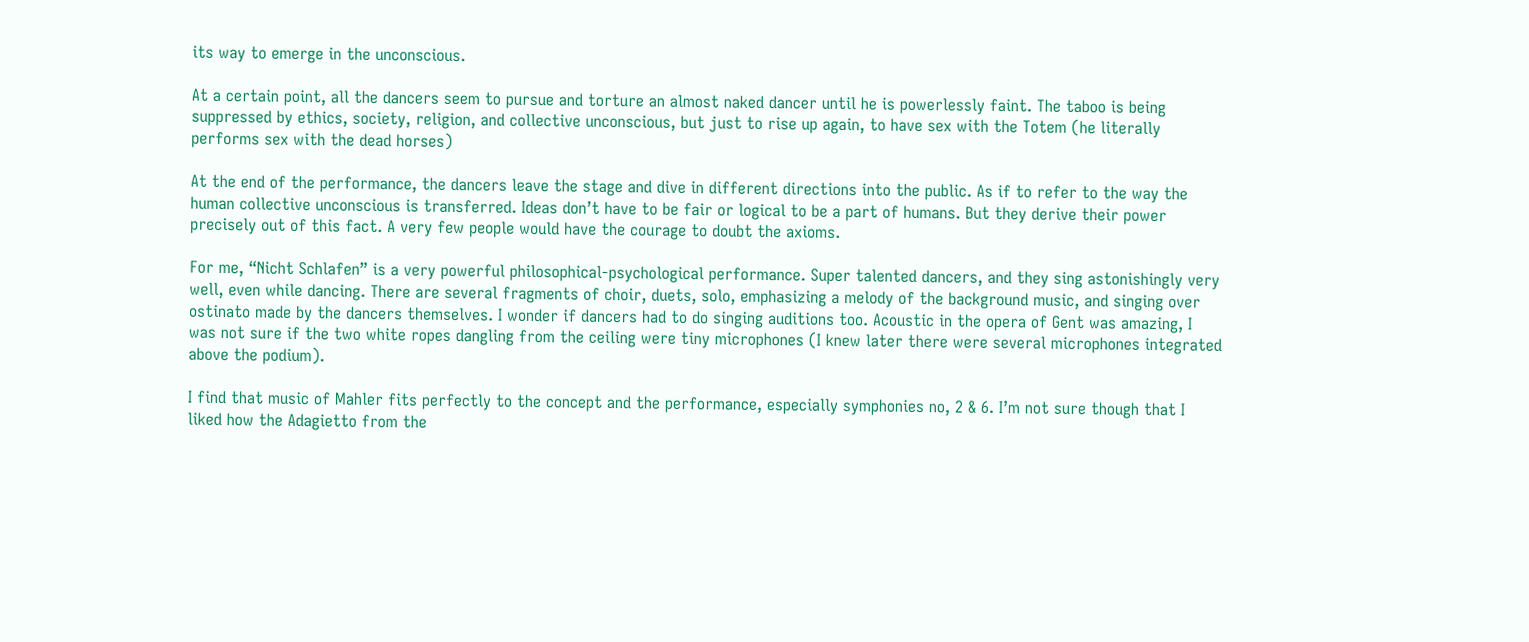its way to emerge in the unconscious.

At a certain point, all the dancers seem to pursue and torture an almost naked dancer until he is powerlessly faint. The taboo is being suppressed by ethics, society, religion, and collective unconscious, but just to rise up again, to have sex with the Totem (he literally performs sex with the dead horses)

At the end of the performance, the dancers leave the stage and dive in different directions into the public. As if to refer to the way the human collective unconscious is transferred. Ideas don’t have to be fair or logical to be a part of humans. But they derive their power precisely out of this fact. A very few people would have the courage to doubt the axioms.

For me, “Nicht Schlafen” is a very powerful philosophical-psychological performance. Super talented dancers, and they sing astonishingly very well, even while dancing. There are several fragments of choir, duets, solo, emphasizing a melody of the background music, and singing over ostinato made by the dancers themselves. I wonder if dancers had to do singing auditions too. Acoustic in the opera of Gent was amazing, I was not sure if the two white ropes dangling from the ceiling were tiny microphones (I knew later there were several microphones integrated above the podium).

I find that music of Mahler fits perfectly to the concept and the performance, especially symphonies no, 2 & 6. I’m not sure though that I liked how the Adagietto from the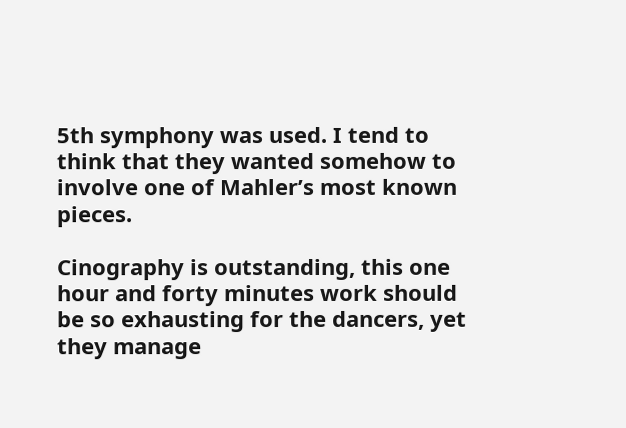5th symphony was used. I tend to think that they wanted somehow to involve one of Mahler’s most known pieces.

Cinography is outstanding, this one hour and forty minutes work should be so exhausting for the dancers, yet they manage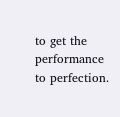to get the performance to perfection.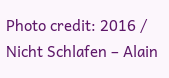Photo credit: 2016 / Nicht Schlafen – Alain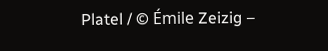Platel / © Émile Zeizig –